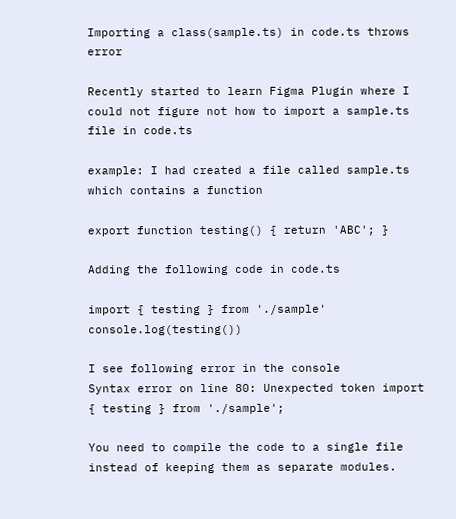Importing a class(sample.ts) in code.ts throws error

Recently started to learn Figma Plugin where I could not figure not how to import a sample.ts file in code.ts

example: I had created a file called sample.ts which contains a function

export function testing() { return 'ABC'; }

Adding the following code in code.ts

import { testing } from './sample' console.log(testing())

I see following error in the console
Syntax error on line 80: Unexpected token import { testing } from './sample';

You need to compile the code to a single file instead of keeping them as separate modules.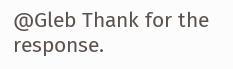@Gleb Thank for the response.